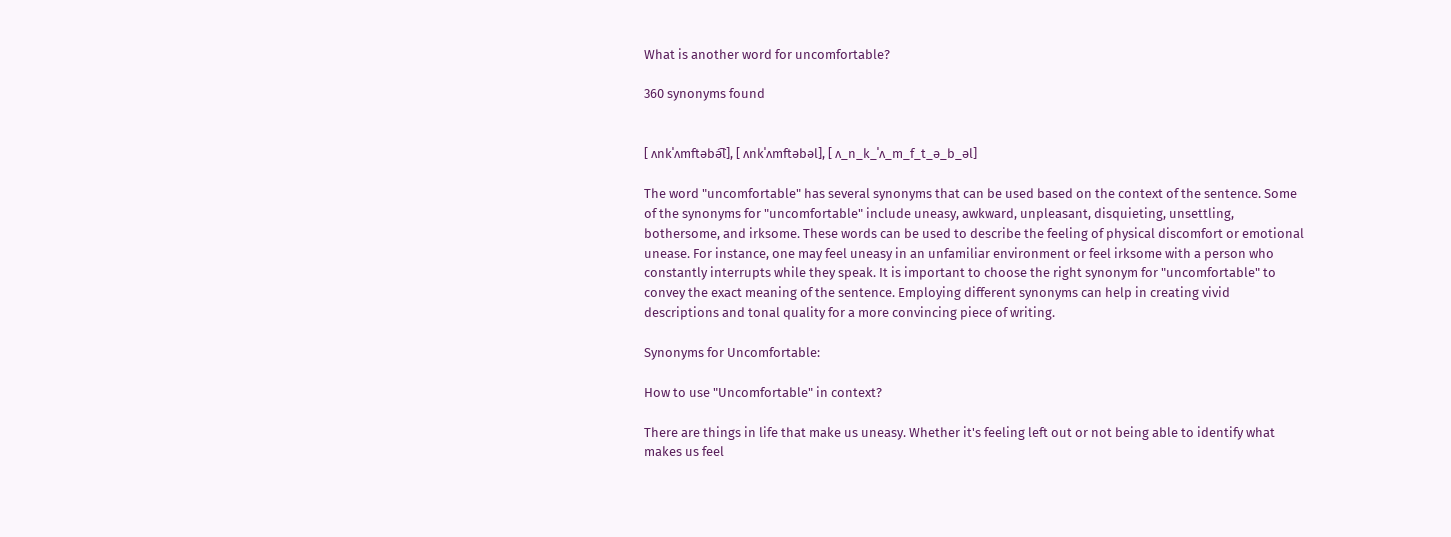What is another word for uncomfortable?

360 synonyms found


[ ʌnkˈʌmftəbə͡l], [ ʌnkˈʌmftəbəl], [ ʌ_n_k_ˈʌ_m_f_t_ə_b_əl]

The word "uncomfortable" has several synonyms that can be used based on the context of the sentence. Some of the synonyms for "uncomfortable" include uneasy, awkward, unpleasant, disquieting, unsettling, bothersome, and irksome. These words can be used to describe the feeling of physical discomfort or emotional unease. For instance, one may feel uneasy in an unfamiliar environment or feel irksome with a person who constantly interrupts while they speak. It is important to choose the right synonym for "uncomfortable" to convey the exact meaning of the sentence. Employing different synonyms can help in creating vivid descriptions and tonal quality for a more convincing piece of writing.

Synonyms for Uncomfortable:

How to use "Uncomfortable" in context?

There are things in life that make us uneasy. Whether it's feeling left out or not being able to identify what makes us feel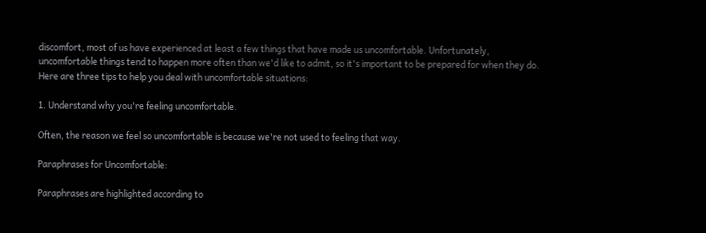discomfort, most of us have experienced at least a few things that have made us uncomfortable. Unfortunately, uncomfortable things tend to happen more often than we'd like to admit, so it's important to be prepared for when they do. Here are three tips to help you deal with uncomfortable situations:

1. Understand why you're feeling uncomfortable.

Often, the reason we feel so uncomfortable is because we're not used to feeling that way.

Paraphrases for Uncomfortable:

Paraphrases are highlighted according to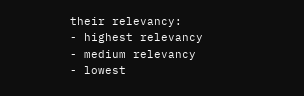their relevancy:
- highest relevancy
- medium relevancy
- lowest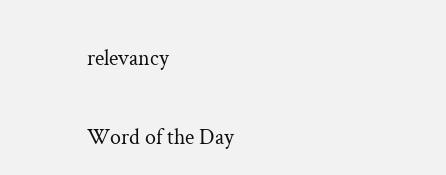relevancy

Word of the Day